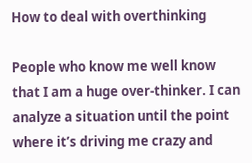How to deal with overthinking

People who know me well know that I am a huge over-thinker. I can analyze a situation until the point where it’s driving me crazy and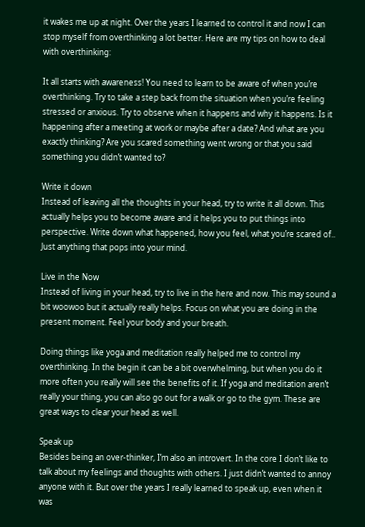it wakes me up at night. Over the years I learned to control it and now I can stop myself from overthinking a lot better. Here are my tips on how to deal with overthinking:

It all starts with awareness! You need to learn to be aware of when you’re overthinking. Try to take a step back from the situation when you’re feeling stressed or anxious. Try to observe when it happens and why it happens. Is it happening after a meeting at work or maybe after a date? And what are you exactly thinking? Are you scared something went wrong or that you said something you didn’t wanted to?

Write it down
Instead of leaving all the thoughts in your head, try to write it all down. This actually helps you to become aware and it helps you to put things into perspective. Write down what happened, how you feel, what you’re scared of.. Just anything that pops into your mind.

Live in the Now
Instead of living in your head, try to live in the here and now. This may sound a bit woowoo but it actually really helps. Focus on what you are doing in the present moment. Feel your body and your breath.

Doing things like yoga and meditation really helped me to control my overthinking. In the begin it can be a bit overwhelming, but when you do it more often you really will see the benefits of it. If yoga and meditation aren’t really your thing, you can also go out for a walk or go to the gym. These are great ways to clear your head as well.

Speak up
Besides being an over-thinker, I’m also an introvert. In the core I don’t like to talk about my feelings and thoughts with others. I just didn’t wanted to annoy anyone with it. But over the years I really learned to speak up, even when it was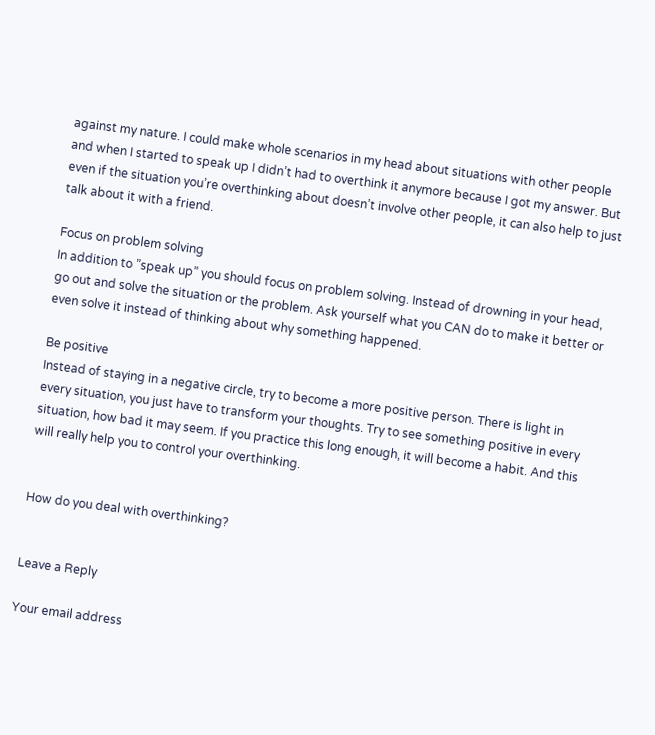against my nature. I could make whole scenarios in my head about situations with other people and when I started to speak up I didn’t had to overthink it anymore because I got my answer. But even if the situation you’re overthinking about doesn’t involve other people, it can also help to just talk about it with a friend.

Focus on problem solving
In addition to ”speak up” you should focus on problem solving. Instead of drowning in your head, go out and solve the situation or the problem. Ask yourself what you CAN do to make it better or even solve it instead of thinking about why something happened.

Be positive
Instead of staying in a negative circle, try to become a more positive person. There is light in every situation, you just have to transform your thoughts. Try to see something positive in every situation, how bad it may seem. If you practice this long enough, it will become a habit. And this will really help you to control your overthinking.


How do you deal with overthinking?


Leave a Reply

Your email address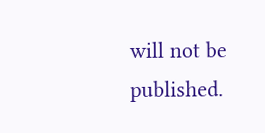will not be published.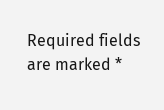Required fields are marked *